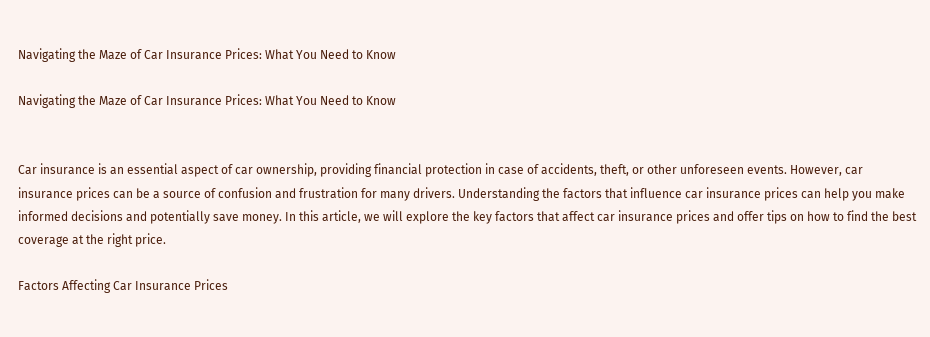Navigating the Maze of Car Insurance Prices: What You Need to Know

Navigating the Maze of Car Insurance Prices: What You Need to Know


Car insurance is an essential aspect of car ownership, providing financial protection in case of accidents, theft, or other unforeseen events. However, car insurance prices can be a source of confusion and frustration for many drivers. Understanding the factors that influence car insurance prices can help you make informed decisions and potentially save money. In this article, we will explore the key factors that affect car insurance prices and offer tips on how to find the best coverage at the right price.

Factors Affecting Car Insurance Prices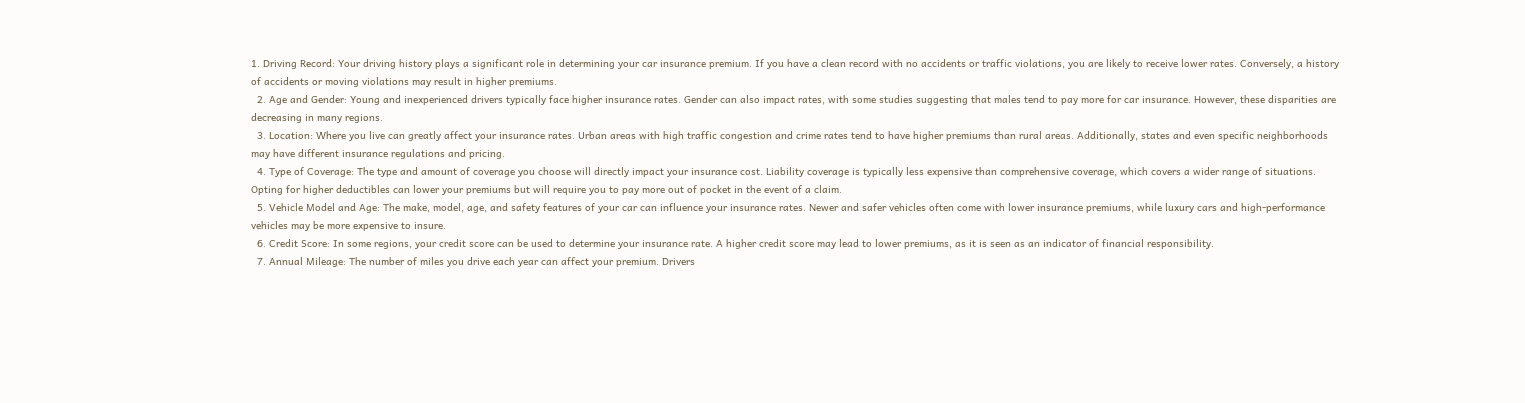1. Driving Record: Your driving history plays a significant role in determining your car insurance premium. If you have a clean record with no accidents or traffic violations, you are likely to receive lower rates. Conversely, a history of accidents or moving violations may result in higher premiums.
  2. Age and Gender: Young and inexperienced drivers typically face higher insurance rates. Gender can also impact rates, with some studies suggesting that males tend to pay more for car insurance. However, these disparities are decreasing in many regions.
  3. Location: Where you live can greatly affect your insurance rates. Urban areas with high traffic congestion and crime rates tend to have higher premiums than rural areas. Additionally, states and even specific neighborhoods may have different insurance regulations and pricing.
  4. Type of Coverage: The type and amount of coverage you choose will directly impact your insurance cost. Liability coverage is typically less expensive than comprehensive coverage, which covers a wider range of situations. Opting for higher deductibles can lower your premiums but will require you to pay more out of pocket in the event of a claim.
  5. Vehicle Model and Age: The make, model, age, and safety features of your car can influence your insurance rates. Newer and safer vehicles often come with lower insurance premiums, while luxury cars and high-performance vehicles may be more expensive to insure.
  6. Credit Score: In some regions, your credit score can be used to determine your insurance rate. A higher credit score may lead to lower premiums, as it is seen as an indicator of financial responsibility.
  7. Annual Mileage: The number of miles you drive each year can affect your premium. Drivers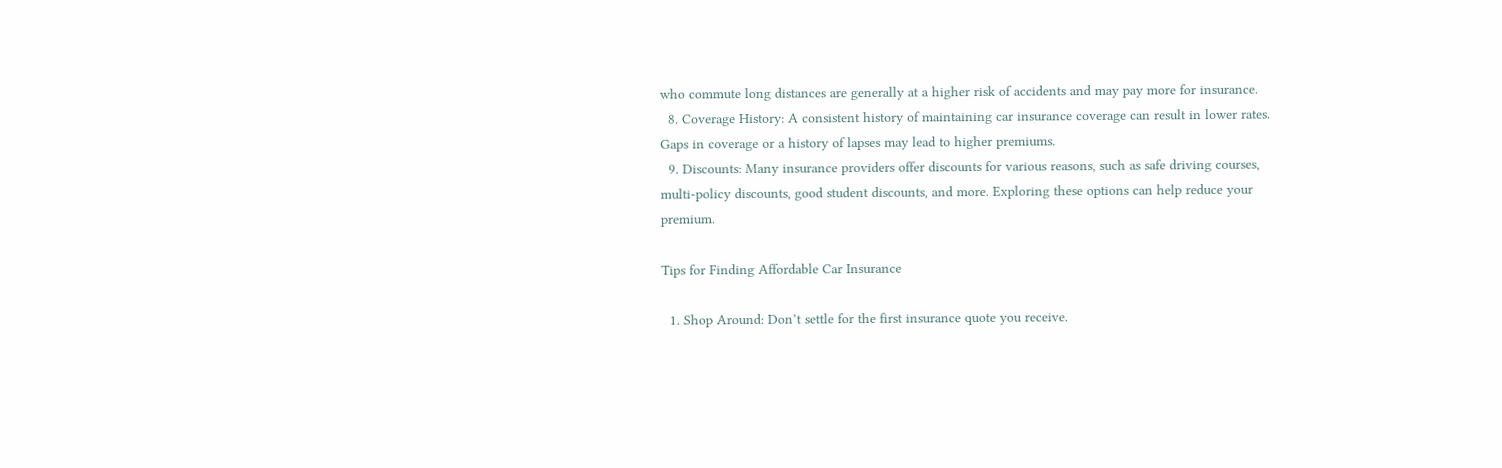who commute long distances are generally at a higher risk of accidents and may pay more for insurance.
  8. Coverage History: A consistent history of maintaining car insurance coverage can result in lower rates. Gaps in coverage or a history of lapses may lead to higher premiums.
  9. Discounts: Many insurance providers offer discounts for various reasons, such as safe driving courses, multi-policy discounts, good student discounts, and more. Exploring these options can help reduce your premium.

Tips for Finding Affordable Car Insurance

  1. Shop Around: Don’t settle for the first insurance quote you receive.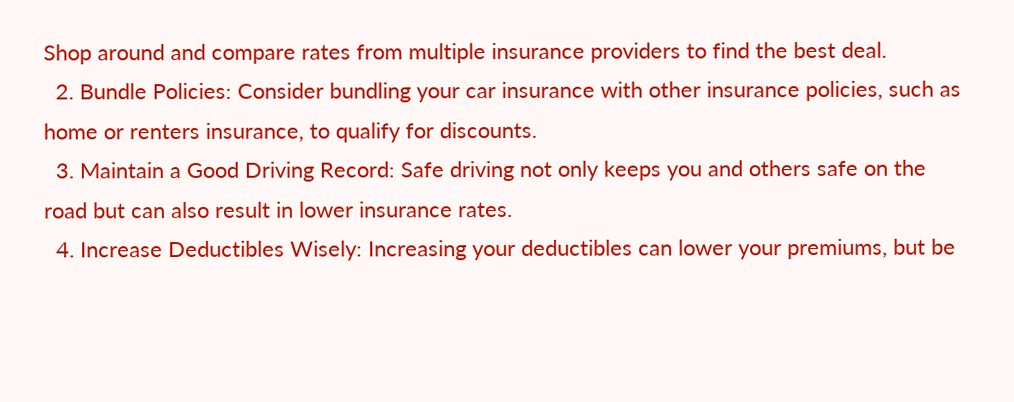Shop around and compare rates from multiple insurance providers to find the best deal.
  2. Bundle Policies: Consider bundling your car insurance with other insurance policies, such as home or renters insurance, to qualify for discounts.
  3. Maintain a Good Driving Record: Safe driving not only keeps you and others safe on the road but can also result in lower insurance rates.
  4. Increase Deductibles Wisely: Increasing your deductibles can lower your premiums, but be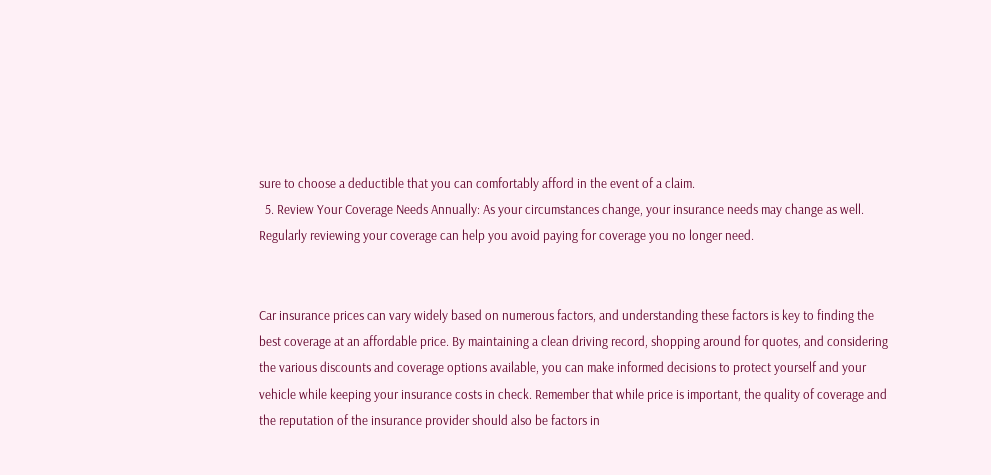sure to choose a deductible that you can comfortably afford in the event of a claim.
  5. Review Your Coverage Needs Annually: As your circumstances change, your insurance needs may change as well. Regularly reviewing your coverage can help you avoid paying for coverage you no longer need.


Car insurance prices can vary widely based on numerous factors, and understanding these factors is key to finding the best coverage at an affordable price. By maintaining a clean driving record, shopping around for quotes, and considering the various discounts and coverage options available, you can make informed decisions to protect yourself and your vehicle while keeping your insurance costs in check. Remember that while price is important, the quality of coverage and the reputation of the insurance provider should also be factors in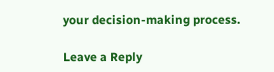your decision-making process.

Leave a Reply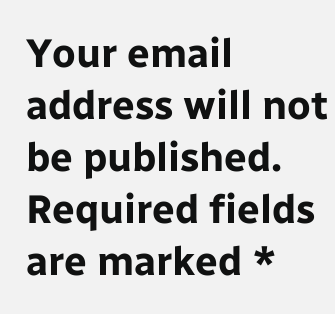Your email address will not be published. Required fields are marked *